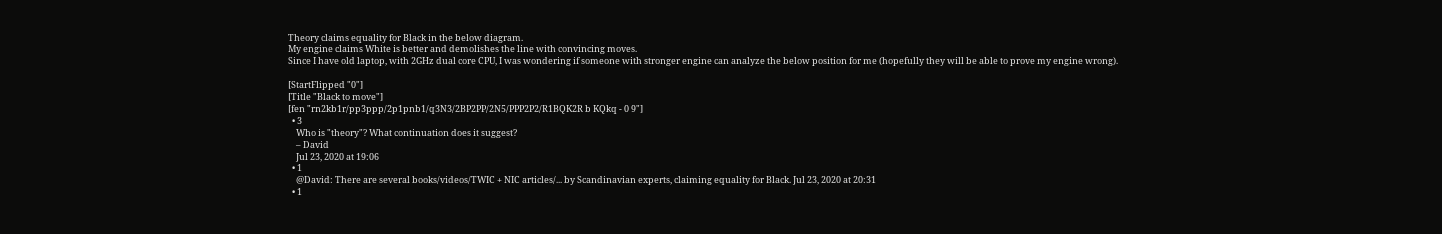Theory claims equality for Black in the below diagram.
My engine claims White is better and demolishes the line with convincing moves.
Since I have old laptop, with 2GHz dual core CPU, I was wondering if someone with stronger engine can analyze the below position for me (hopefully they will be able to prove my engine wrong).

[StartFlipped "0"]
[Title "Black to move"]
[fen "rn2kb1r/pp3ppp/2p1pnb1/q3N3/2BP2PP/2N5/PPP2P2/R1BQK2R b KQkq - 0 9"]
  • 3
    Who is "theory"? What continuation does it suggest?
    – David
    Jul 23, 2020 at 19:06
  • 1
    @David: There are several books/videos/TWIC + NIC articles/... by Scandinavian experts, claiming equality for Black. Jul 23, 2020 at 20:31
  • 1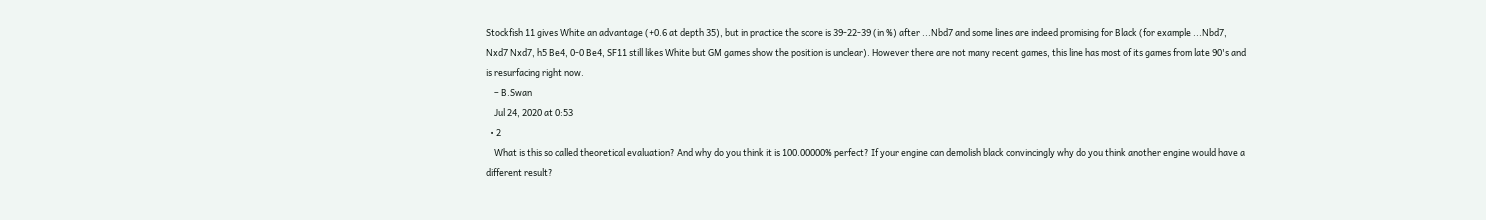Stockfish 11 gives White an advantage (+0.6 at depth 35), but in practice the score is 39-22-39 (in %) after ...Nbd7 and some lines are indeed promising for Black (for example ...Nbd7, Nxd7 Nxd7, h5 Be4, 0-0 Be4, SF11 still likes White but GM games show the position is unclear). However there are not many recent games, this line has most of its games from late 90's and is resurfacing right now.
    – B.Swan
    Jul 24, 2020 at 0:53
  • 2
    What is this so called theoretical evaluation? And why do you think it is 100.00000% perfect? If your engine can demolish black convincingly why do you think another engine would have a different result?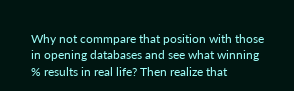Why not commpare that position with those in opening databases and see what winning % results in real life? Then realize that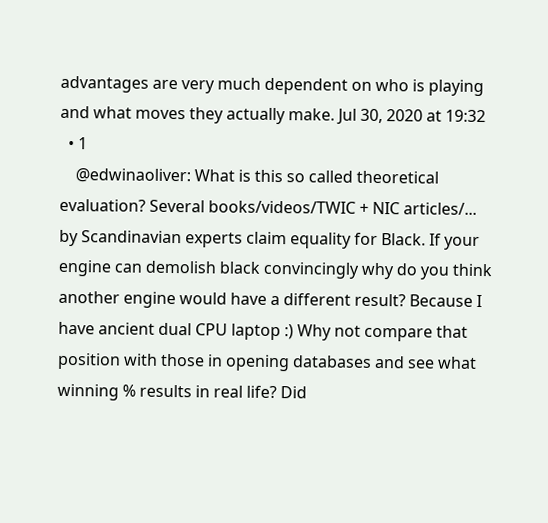advantages are very much dependent on who is playing and what moves they actually make. Jul 30, 2020 at 19:32
  • 1
    @edwinaoliver: What is this so called theoretical evaluation? Several books/videos/TWIC + NIC articles/... by Scandinavian experts claim equality for Black. If your engine can demolish black convincingly why do you think another engine would have a different result? Because I have ancient dual CPU laptop :) Why not compare that position with those in opening databases and see what winning % results in real life? Did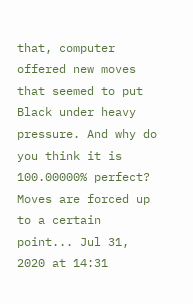that, computer offered new moves that seemed to put Black under heavy pressure. And why do you think it is 100.00000% perfect? Moves are forced up to a certain point... Jul 31, 2020 at 14:31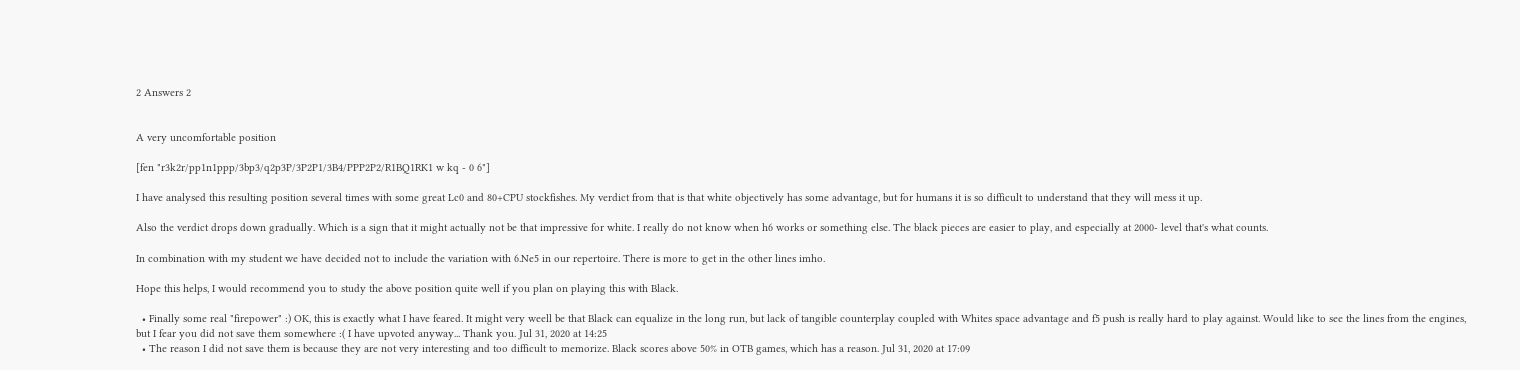2 Answers 2


A very uncomfortable position

[fen "r3k2r/pp1n1ppp/3bp3/q2p3P/3P2P1/3B4/PPP2P2/R1BQ1RK1 w kq - 0 6"]

I have analysed this resulting position several times with some great Lc0 and 80+CPU stockfishes. My verdict from that is that white objectively has some advantage, but for humans it is so difficult to understand that they will mess it up.

Also the verdict drops down gradually. Which is a sign that it might actually not be that impressive for white. I really do not know when h6 works or something else. The black pieces are easier to play, and especially at 2000- level that's what counts.

In combination with my student we have decided not to include the variation with 6.Ne5 in our repertoire. There is more to get in the other lines imho.

Hope this helps, I would recommend you to study the above position quite well if you plan on playing this with Black.

  • Finally some real "firepower" :) OK, this is exactly what I have feared. It might very weell be that Black can equalize in the long run, but lack of tangible counterplay coupled with Whites space advantage and f5 push is really hard to play against. Would like to see the lines from the engines, but I fear you did not save them somewhere :( I have upvoted anyway... Thank you. Jul 31, 2020 at 14:25
  • The reason I did not save them is because they are not very interesting and too difficult to memorize. Black scores above 50% in OTB games, which has a reason. Jul 31, 2020 at 17:09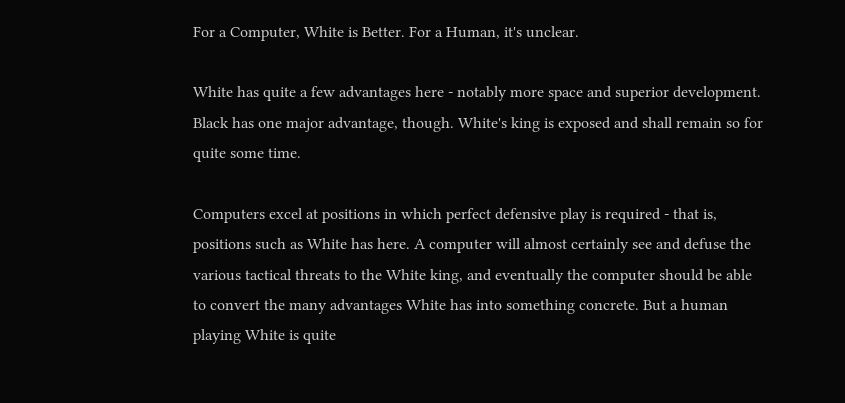For a Computer, White is Better. For a Human, it's unclear.

White has quite a few advantages here - notably more space and superior development. Black has one major advantage, though. White's king is exposed and shall remain so for quite some time.

Computers excel at positions in which perfect defensive play is required - that is, positions such as White has here. A computer will almost certainly see and defuse the various tactical threats to the White king, and eventually the computer should be able to convert the many advantages White has into something concrete. But a human playing White is quite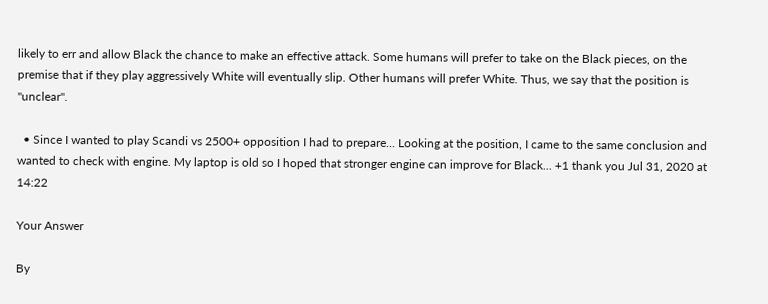likely to err and allow Black the chance to make an effective attack. Some humans will prefer to take on the Black pieces, on the premise that if they play aggressively White will eventually slip. Other humans will prefer White. Thus, we say that the position is "unclear".

  • Since I wanted to play Scandi vs 2500+ opposition I had to prepare... Looking at the position, I came to the same conclusion and wanted to check with engine. My laptop is old so I hoped that stronger engine can improve for Black... +1 thank you Jul 31, 2020 at 14:22

Your Answer

By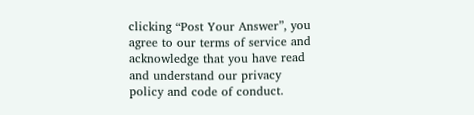clicking “Post Your Answer”, you agree to our terms of service and acknowledge that you have read and understand our privacy policy and code of conduct.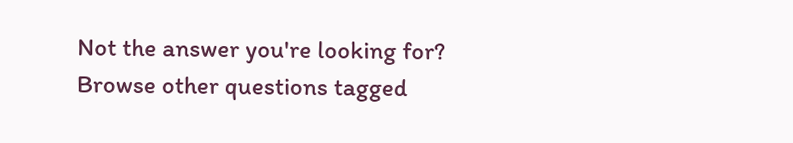Not the answer you're looking for? Browse other questions tagged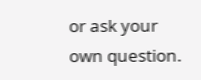or ask your own question.